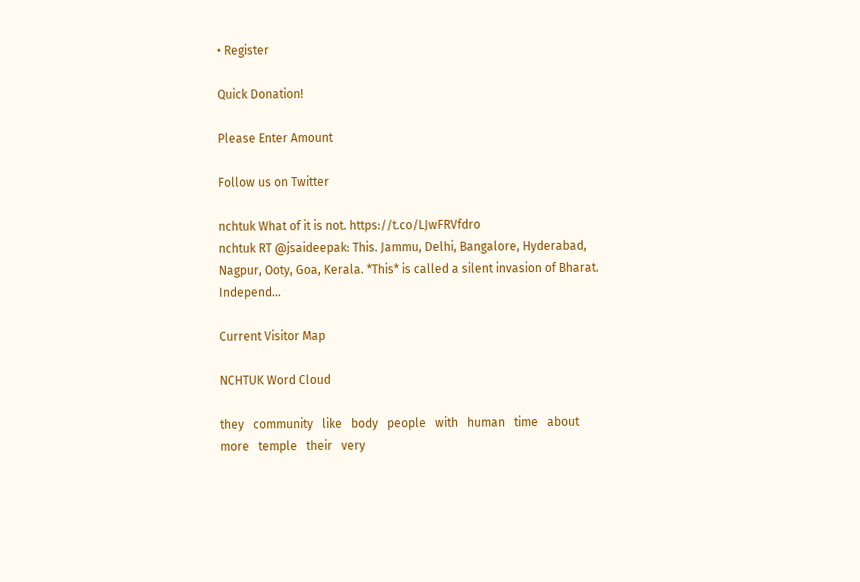• Register

Quick Donation!

Please Enter Amount

Follow us on Twitter

nchtuk What of it is not. https://t.co/LJwFRVfdro
nchtuk RT @jsaideepak: This. Jammu, Delhi, Bangalore, Hyderabad, Nagpur, Ooty, Goa, Kerala. *This* is called a silent invasion of Bharat. Independ…

Current Visitor Map

NCHTUK Word Cloud

they   community   like   body   people   with   human   time   about   more   temple   their   very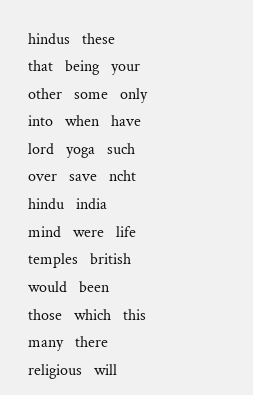hindus   these   that   being   your   other   some   only   into   when   have   lord   yoga   such   over   save   ncht   hindu   india   mind   were   life   temples   british   would   been   those   which   this   many   there   religious   will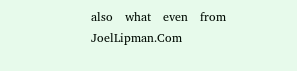also   what   even   from   JoelLipman.Com